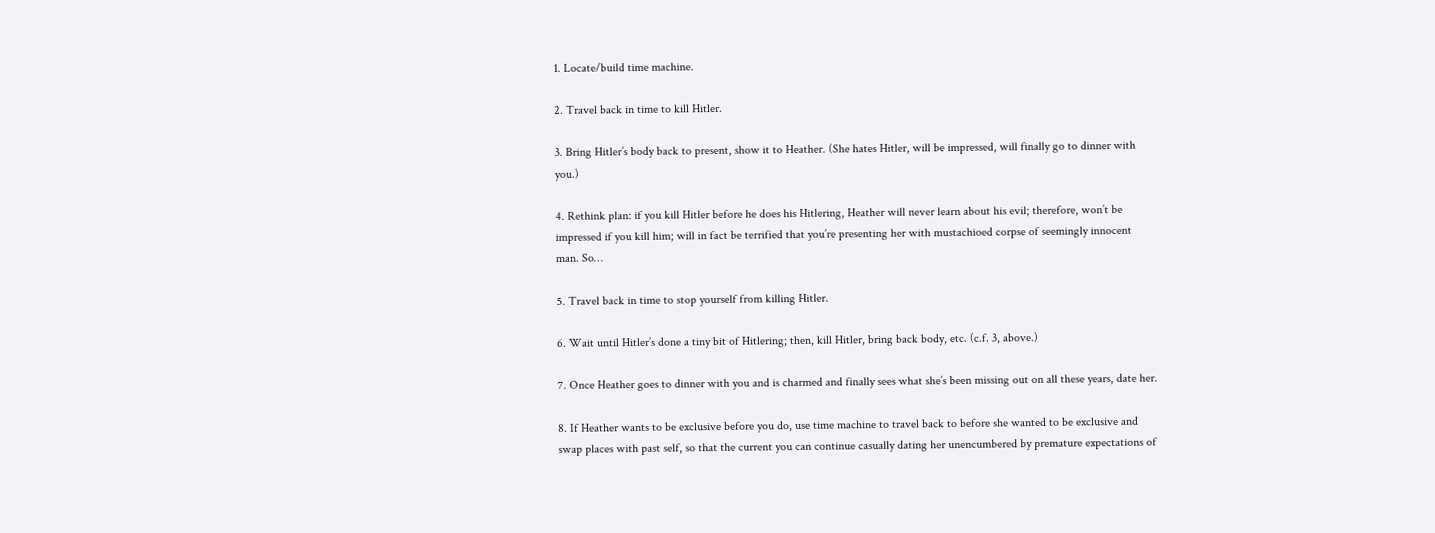1. Locate/build time machine.

2. Travel back in time to kill Hitler.

3. Bring Hitler’s body back to present, show it to Heather. (She hates Hitler, will be impressed, will finally go to dinner with you.)

4. Rethink plan: if you kill Hitler before he does his Hitlering, Heather will never learn about his evil; therefore, won’t be impressed if you kill him; will in fact be terrified that you’re presenting her with mustachioed corpse of seemingly innocent man. So…

5. Travel back in time to stop yourself from killing Hitler.

6. Wait until Hitler’s done a tiny bit of Hitlering; then, kill Hitler, bring back body, etc. (c.f. 3, above.)

7. Once Heather goes to dinner with you and is charmed and finally sees what she’s been missing out on all these years, date her.

8. If Heather wants to be exclusive before you do, use time machine to travel back to before she wanted to be exclusive and swap places with past self, so that the current you can continue casually dating her unencumbered by premature expectations of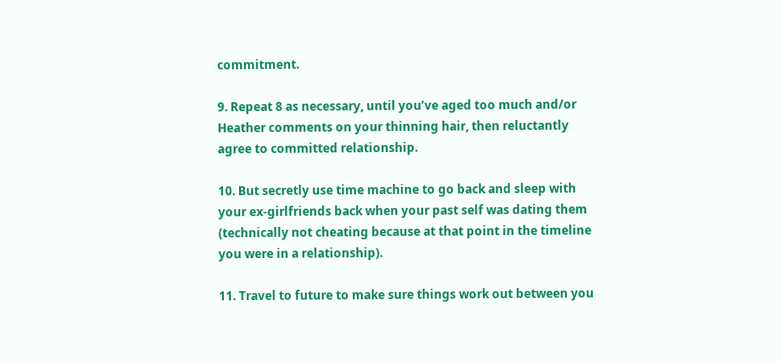commitment.

9. Repeat 8 as necessary, until you’ve aged too much and/or Heather comments on your thinning hair, then reluctantly agree to committed relationship.

10. But secretly use time machine to go back and sleep with your ex-girlfriends back when your past self was dating them (technically not cheating because at that point in the timeline you were in a relationship).

11. Travel to future to make sure things work out between you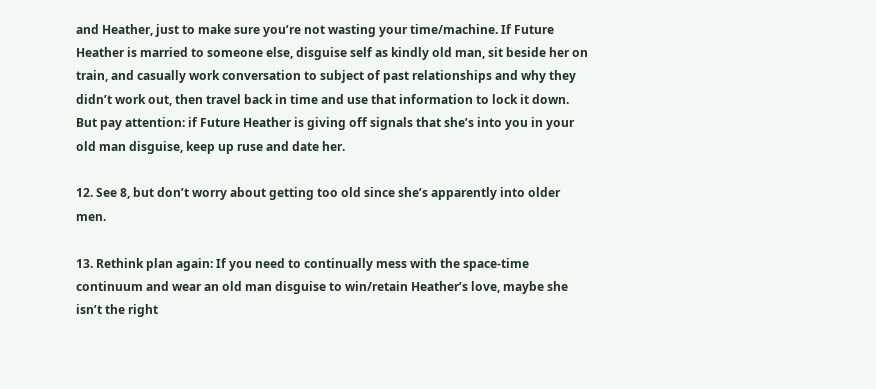and Heather, just to make sure you’re not wasting your time/machine. If Future Heather is married to someone else, disguise self as kindly old man, sit beside her on train, and casually work conversation to subject of past relationships and why they didn’t work out, then travel back in time and use that information to lock it down. But pay attention: if Future Heather is giving off signals that she’s into you in your old man disguise, keep up ruse and date her.

12. See 8, but don’t worry about getting too old since she’s apparently into older men.

13. Rethink plan again: If you need to continually mess with the space-time continuum and wear an old man disguise to win/retain Heather’s love, maybe she isn’t the right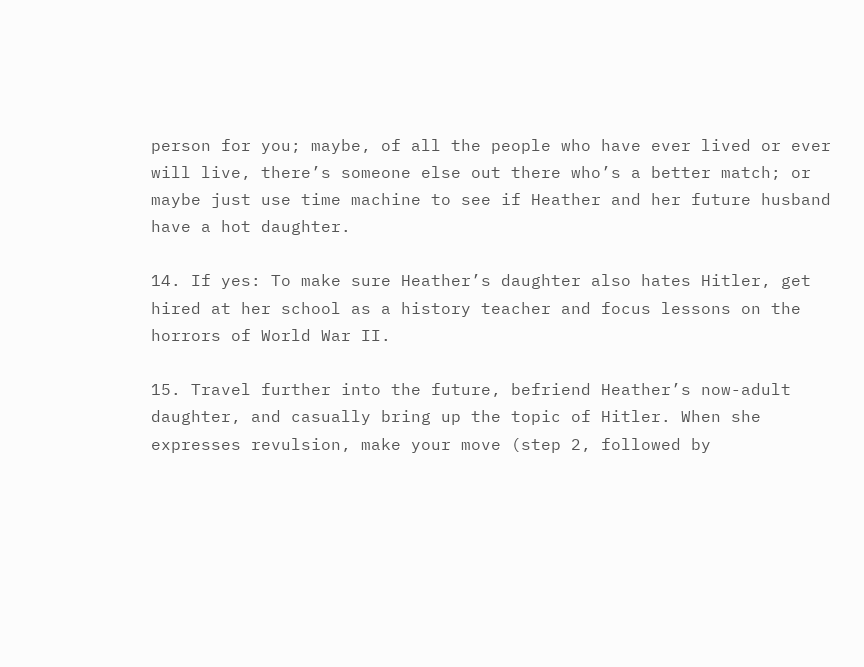person for you; maybe, of all the people who have ever lived or ever will live, there’s someone else out there who’s a better match; or maybe just use time machine to see if Heather and her future husband have a hot daughter.

14. If yes: To make sure Heather’s daughter also hates Hitler, get hired at her school as a history teacher and focus lessons on the horrors of World War II.

15. Travel further into the future, befriend Heather’s now-adult daughter, and casually bring up the topic of Hitler. When she expresses revulsion, make your move (step 2, followed by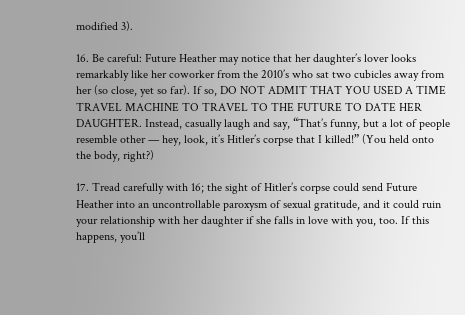modified 3).

16. Be careful: Future Heather may notice that her daughter’s lover looks remarkably like her coworker from the 2010’s who sat two cubicles away from her (so close, yet so far). If so, DO NOT ADMIT THAT YOU USED A TIME TRAVEL MACHINE TO TRAVEL TO THE FUTURE TO DATE HER DAUGHTER. Instead, casually laugh and say, “That’s funny, but a lot of people resemble other — hey, look, it’s Hitler’s corpse that I killed!” (You held onto the body, right?)

17. Tread carefully with 16; the sight of Hitler’s corpse could send Future Heather into an uncontrollable paroxysm of sexual gratitude, and it could ruin your relationship with her daughter if she falls in love with you, too. If this happens, you’ll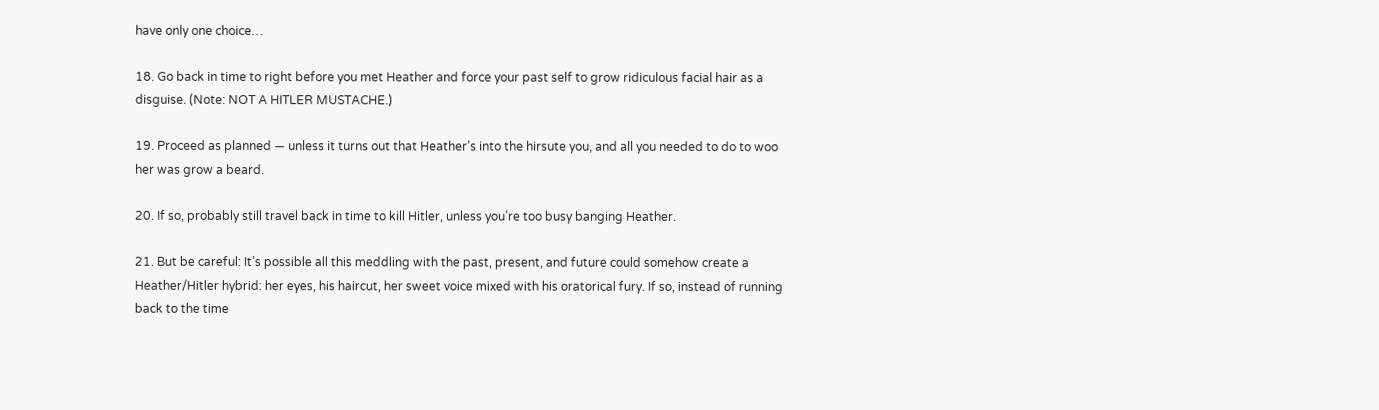have only one choice…

18. Go back in time to right before you met Heather and force your past self to grow ridiculous facial hair as a disguise. (Note: NOT A HITLER MUSTACHE.)

19. Proceed as planned — unless it turns out that Heather’s into the hirsute you, and all you needed to do to woo her was grow a beard.

20. If so, probably still travel back in time to kill Hitler, unless you’re too busy banging Heather.

21. But be careful: It’s possible all this meddling with the past, present, and future could somehow create a Heather/Hitler hybrid: her eyes, his haircut, her sweet voice mixed with his oratorical fury. If so, instead of running back to the time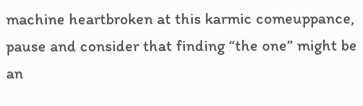machine heartbroken at this karmic comeuppance, pause and consider that finding “the one” might be an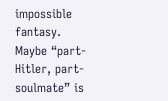impossible fantasy. Maybe “part-Hitler, part-soulmate” is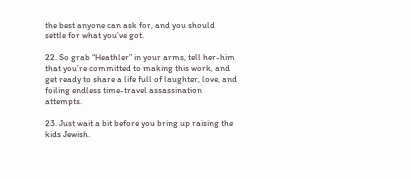the best anyone can ask for, and you should settle for what you’ve got.

22. So grab “Heathler” in your arms, tell her-him that you’re committed to making this work, and get ready to share a life full of laughter, love, and foiling endless time-travel assassination attempts.

23. Just wait a bit before you bring up raising the kids Jewish.